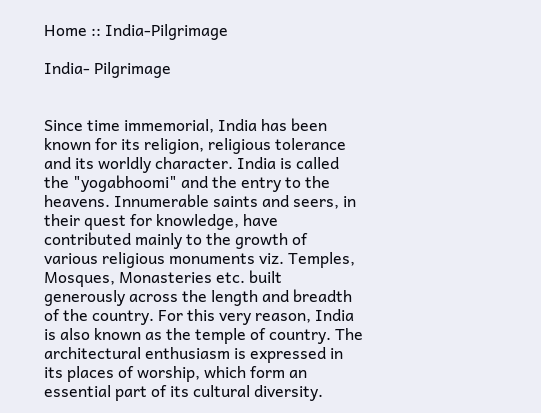Home :: India-Pilgrimage

India- Pilgrimage


Since time immemorial, India has been known for its religion, religious tolerance and its worldly character. India is called the "yogabhoomi" and the entry to the heavens. Innumerable saints and seers, in their quest for knowledge, have contributed mainly to the growth of various religious monuments viz. Temples, Mosques, Monasteries etc. built generously across the length and breadth of the country. For this very reason, India is also known as the temple of country. The architectural enthusiasm is expressed in its places of worship, which form an essential part of its cultural diversity.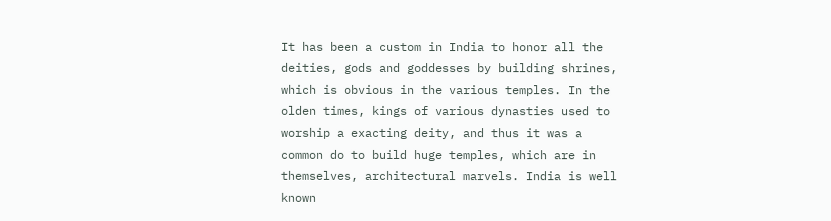It has been a custom in India to honor all the deities, gods and goddesses by building shrines, which is obvious in the various temples. In the olden times, kings of various dynasties used to worship a exacting deity, and thus it was a common do to build huge temples, which are in themselves, architectural marvels. India is well known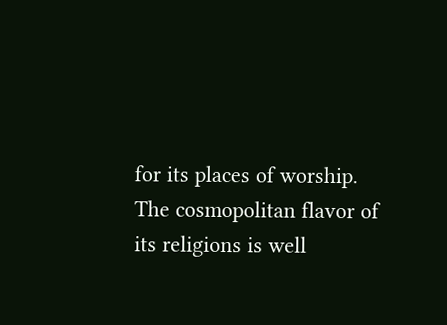for its places of worship. The cosmopolitan flavor of its religions is well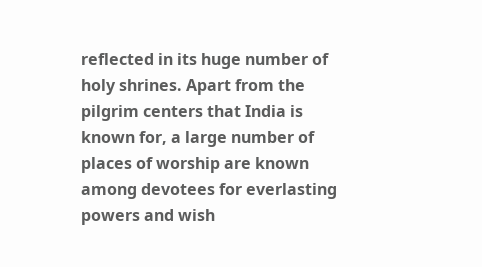reflected in its huge number of holy shrines. Apart from the pilgrim centers that India is known for, a large number of places of worship are known among devotees for everlasting powers and wish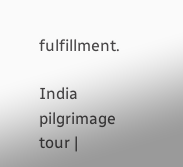fulfillment.

India pilgrimage tour |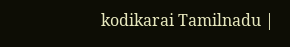kodikarai Tamilnadu |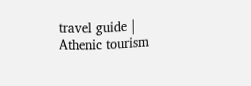travel guide | Athenic tourism